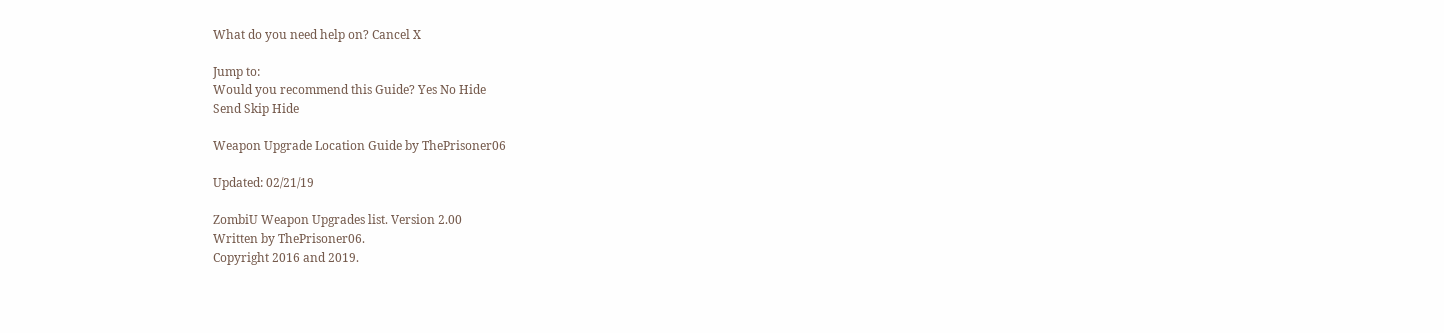What do you need help on? Cancel X

Jump to:
Would you recommend this Guide? Yes No Hide
Send Skip Hide

Weapon Upgrade Location Guide by ThePrisoner06

Updated: 02/21/19

ZombiU Weapon Upgrades list. Version 2.00
Written by ThePrisoner06.
Copyright 2016 and 2019.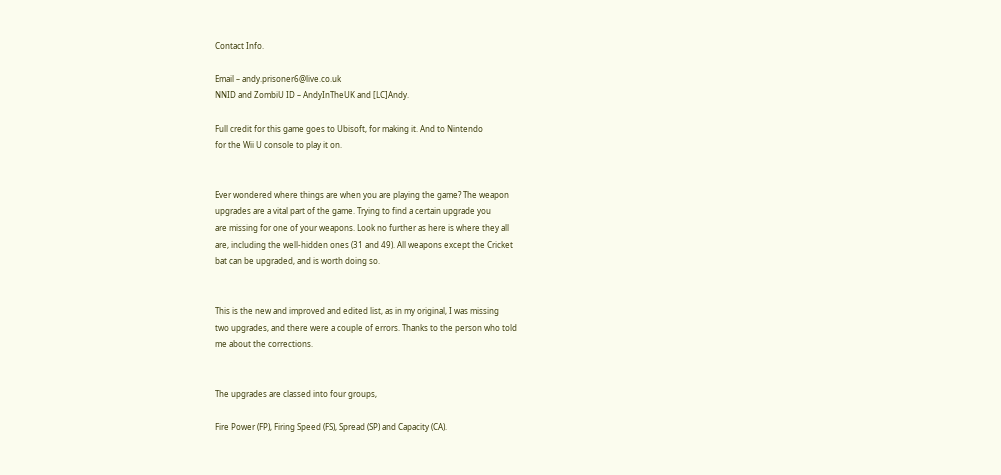Contact Info.

Email – andy.prisoner6@live.co.uk
NNID and ZombiU ID – AndyInTheUK and [LC]Andy.

Full credit for this game goes to Ubisoft, for making it. And to Nintendo
for the Wii U console to play it on.


Ever wondered where things are when you are playing the game? The weapon
upgrades are a vital part of the game. Trying to find a certain upgrade you
are missing for one of your weapons. Look no further as here is where they all
are, including the well-hidden ones (31 and 49). All weapons except the Cricket
bat can be upgraded, and is worth doing so.


This is the new and improved and edited list, as in my original, I was missing
two upgrades, and there were a couple of errors. Thanks to the person who told
me about the corrections.


The upgrades are classed into four groups,

Fire Power (FP), Firing Speed (FS), Spread (SP) and Capacity (CA).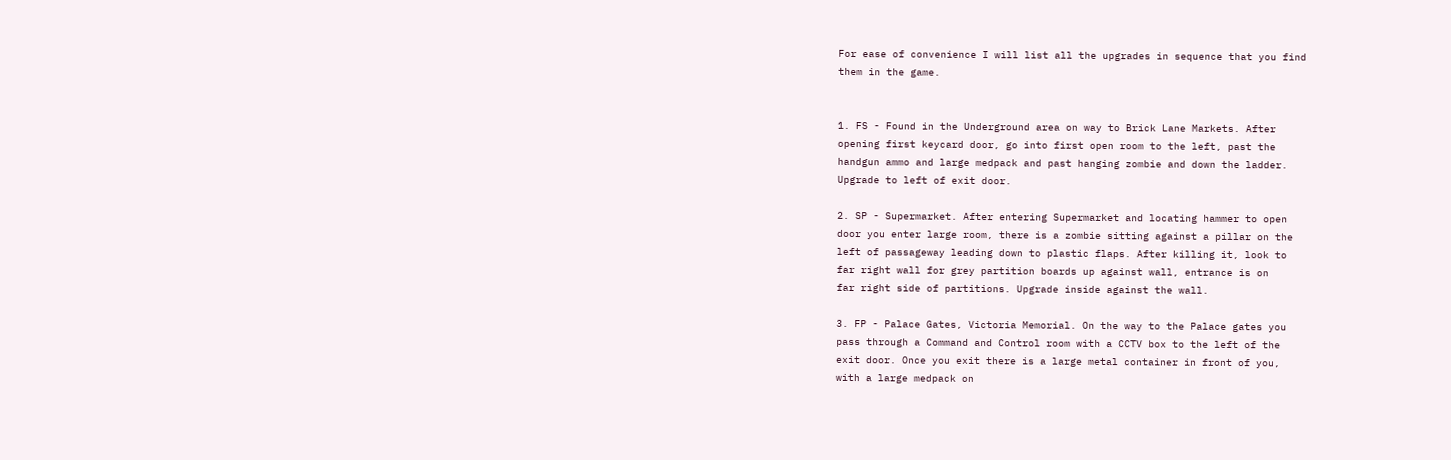For ease of convenience I will list all the upgrades in sequence that you find
them in the game.


1. FS - Found in the Underground area on way to Brick Lane Markets. After
opening first keycard door, go into first open room to the left, past the
handgun ammo and large medpack and past hanging zombie and down the ladder.
Upgrade to left of exit door.

2. SP - Supermarket. After entering Supermarket and locating hammer to open
door you enter large room, there is a zombie sitting against a pillar on the
left of passageway leading down to plastic flaps. After killing it, look to
far right wall for grey partition boards up against wall, entrance is on
far right side of partitions. Upgrade inside against the wall.

3. FP - Palace Gates, Victoria Memorial. On the way to the Palace gates you
pass through a Command and Control room with a CCTV box to the left of the
exit door. Once you exit there is a large metal container in front of you,
with a large medpack on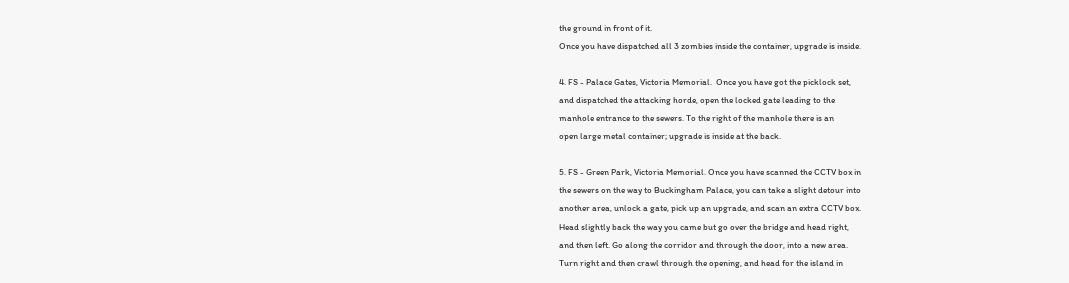the ground in front of it.
Once you have dispatched all 3 zombies inside the container, upgrade is inside.

4. FS - Palace Gates, Victoria Memorial.  Once you have got the picklock set,
and dispatched the attacking horde, open the locked gate leading to the
manhole entrance to the sewers. To the right of the manhole there is an
open large metal container; upgrade is inside at the back.

5. FS - Green Park, Victoria Memorial. Once you have scanned the CCTV box in
the sewers on the way to Buckingham Palace, you can take a slight detour into
another area, unlock a gate, pick up an upgrade, and scan an extra CCTV box.
Head slightly back the way you came but go over the bridge and head right,
and then left. Go along the corridor and through the door, into a new area.
Turn right and then crawl through the opening, and head for the island in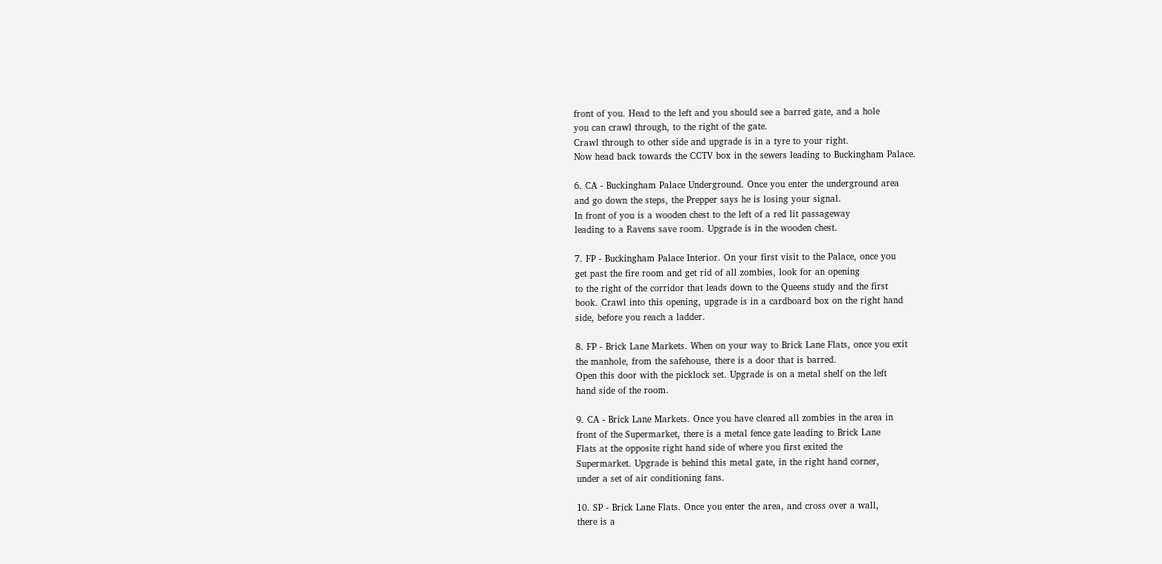front of you. Head to the left and you should see a barred gate, and a hole
you can crawl through, to the right of the gate.
Crawl through to other side and upgrade is in a tyre to your right.
Now head back towards the CCTV box in the sewers leading to Buckingham Palace.

6. CA - Buckingham Palace Underground. Once you enter the underground area
and go down the steps, the Prepper says he is losing your signal.
In front of you is a wooden chest to the left of a red lit passageway
leading to a Ravens save room. Upgrade is in the wooden chest.

7. FP - Buckingham Palace Interior. On your first visit to the Palace, once you
get past the fire room and get rid of all zombies, look for an opening
to the right of the corridor that leads down to the Queens study and the first
book. Crawl into this opening, upgrade is in a cardboard box on the right hand
side, before you reach a ladder.

8. FP - Brick Lane Markets. When on your way to Brick Lane Flats, once you exit
the manhole, from the safehouse, there is a door that is barred.
Open this door with the picklock set. Upgrade is on a metal shelf on the left
hand side of the room.

9. CA - Brick Lane Markets. Once you have cleared all zombies in the area in
front of the Supermarket, there is a metal fence gate leading to Brick Lane
Flats at the opposite right hand side of where you first exited the
Supermarket. Upgrade is behind this metal gate, in the right hand corner,
under a set of air conditioning fans.

10. SP - Brick Lane Flats. Once you enter the area, and cross over a wall,
there is a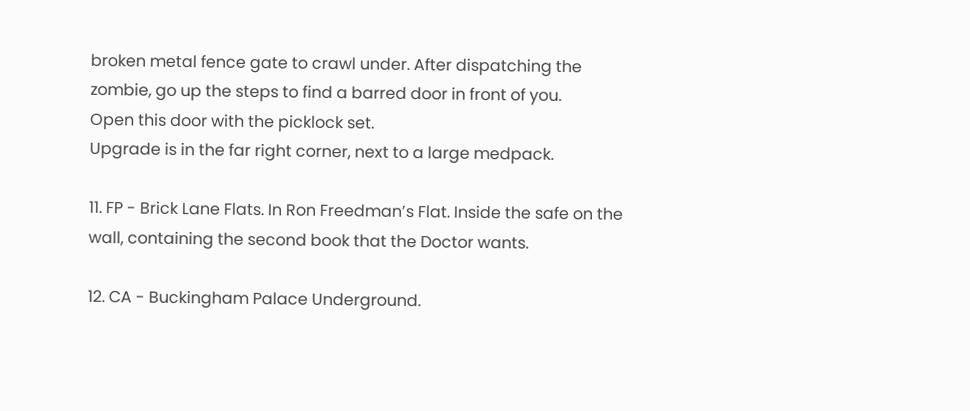broken metal fence gate to crawl under. After dispatching the
zombie, go up the steps to find a barred door in front of you.
Open this door with the picklock set.
Upgrade is in the far right corner, next to a large medpack.

11. FP - Brick Lane Flats. In Ron Freedman’s Flat. Inside the safe on the
wall, containing the second book that the Doctor wants.

12. CA - Buckingham Palace Underground.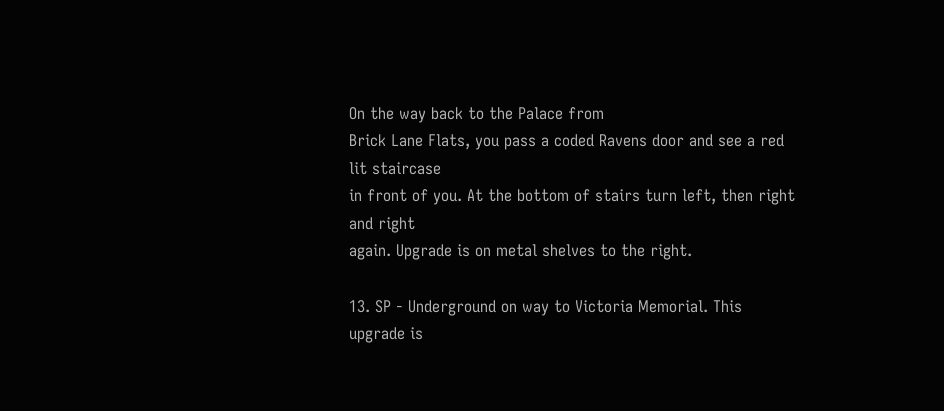On the way back to the Palace from
Brick Lane Flats, you pass a coded Ravens door and see a red lit staircase
in front of you. At the bottom of stairs turn left, then right and right
again. Upgrade is on metal shelves to the right.

13. SP - Underground on way to Victoria Memorial. This upgrade is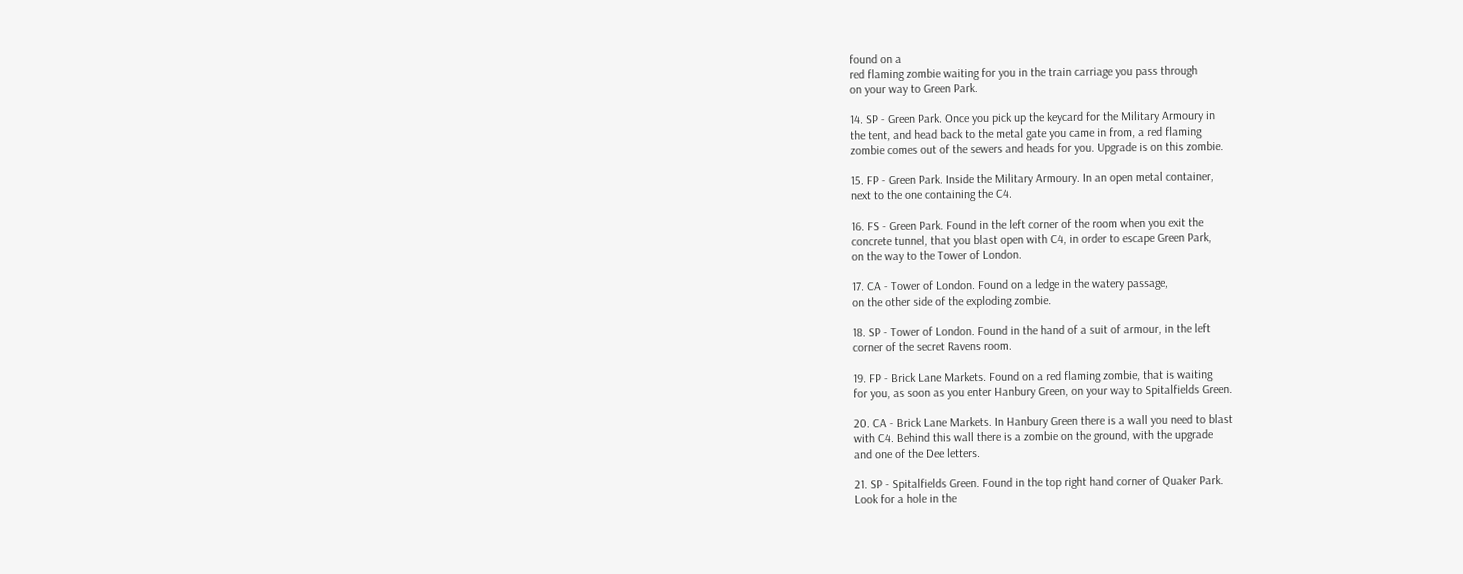found on a
red flaming zombie waiting for you in the train carriage you pass through
on your way to Green Park.

14. SP - Green Park. Once you pick up the keycard for the Military Armoury in
the tent, and head back to the metal gate you came in from, a red flaming
zombie comes out of the sewers and heads for you. Upgrade is on this zombie.

15. FP - Green Park. Inside the Military Armoury. In an open metal container,
next to the one containing the C4.

16. FS - Green Park. Found in the left corner of the room when you exit the
concrete tunnel, that you blast open with C4, in order to escape Green Park,
on the way to the Tower of London.

17. CA - Tower of London. Found on a ledge in the watery passage,
on the other side of the exploding zombie.

18. SP - Tower of London. Found in the hand of a suit of armour, in the left
corner of the secret Ravens room.

19. FP - Brick Lane Markets. Found on a red flaming zombie, that is waiting
for you, as soon as you enter Hanbury Green, on your way to Spitalfields Green.

20. CA - Brick Lane Markets. In Hanbury Green there is a wall you need to blast
with C4. Behind this wall there is a zombie on the ground, with the upgrade
and one of the Dee letters.

21. SP - Spitalfields Green. Found in the top right hand corner of Quaker Park.
Look for a hole in the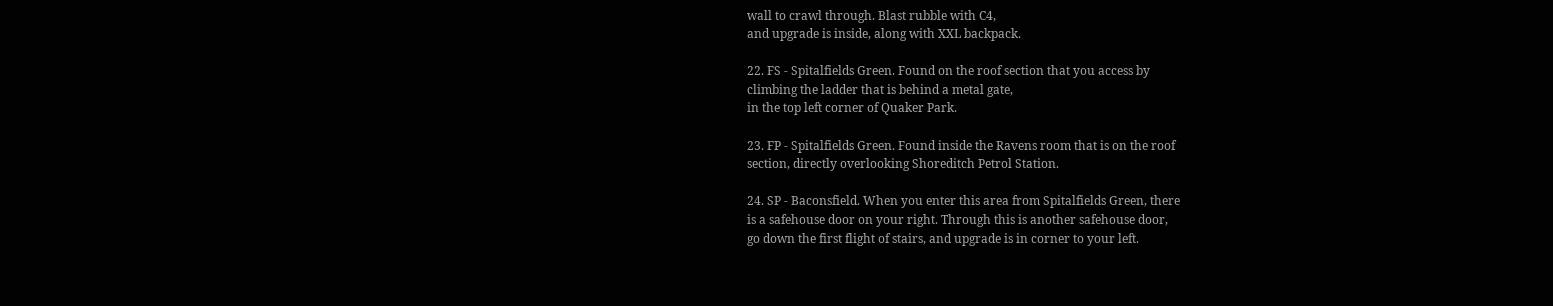wall to crawl through. Blast rubble with C4,
and upgrade is inside, along with XXL backpack.

22. FS - Spitalfields Green. Found on the roof section that you access by
climbing the ladder that is behind a metal gate,
in the top left corner of Quaker Park.

23. FP - Spitalfields Green. Found inside the Ravens room that is on the roof
section, directly overlooking Shoreditch Petrol Station.

24. SP - Baconsfield. When you enter this area from Spitalfields Green, there
is a safehouse door on your right. Through this is another safehouse door,
go down the first flight of stairs, and upgrade is in corner to your left.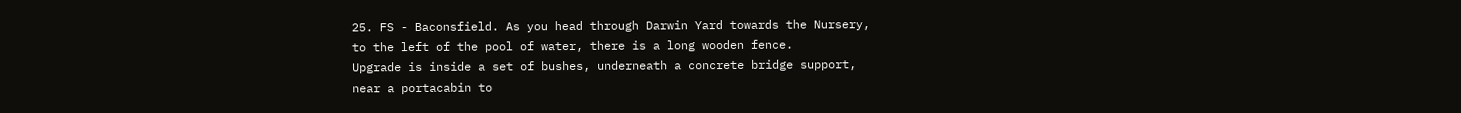25. FS - Baconsfield. As you head through Darwin Yard towards the Nursery,
to the left of the pool of water, there is a long wooden fence.
Upgrade is inside a set of bushes, underneath a concrete bridge support,
near a portacabin to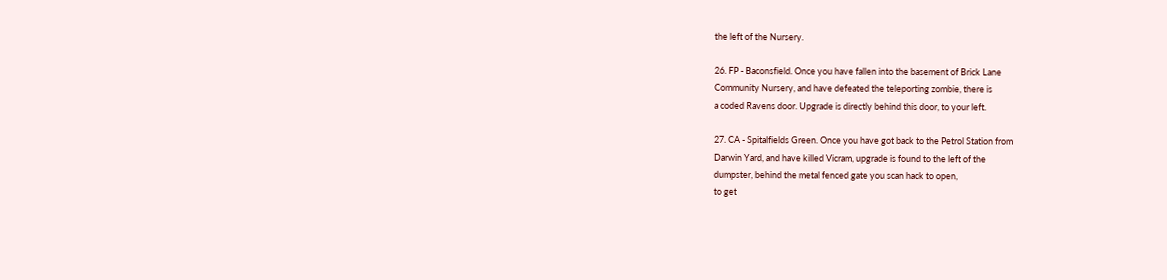the left of the Nursery.

26. FP - Baconsfield. Once you have fallen into the basement of Brick Lane
Community Nursery, and have defeated the teleporting zombie, there is
a coded Ravens door. Upgrade is directly behind this door, to your left.

27. CA - Spitalfields Green. Once you have got back to the Petrol Station from
Darwin Yard, and have killed Vicram, upgrade is found to the left of the
dumpster, behind the metal fenced gate you scan hack to open,
to get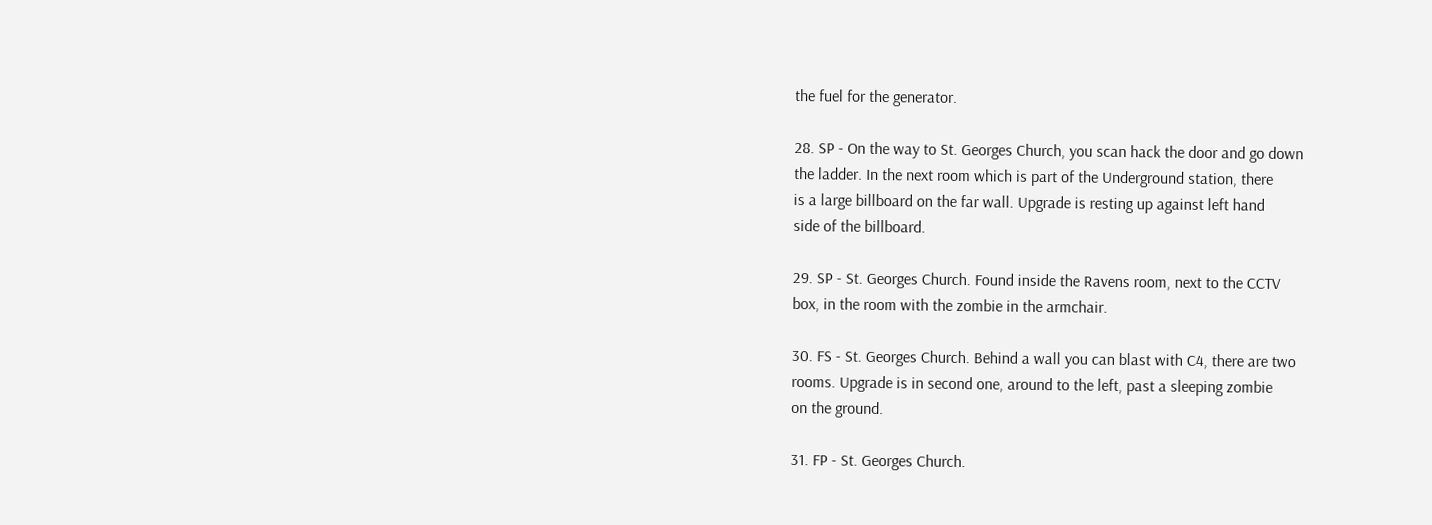the fuel for the generator.

28. SP - On the way to St. Georges Church, you scan hack the door and go down
the ladder. In the next room which is part of the Underground station, there
is a large billboard on the far wall. Upgrade is resting up against left hand
side of the billboard.

29. SP - St. Georges Church. Found inside the Ravens room, next to the CCTV
box, in the room with the zombie in the armchair.

30. FS - St. Georges Church. Behind a wall you can blast with C4, there are two
rooms. Upgrade is in second one, around to the left, past a sleeping zombie
on the ground.

31. FP - St. Georges Church.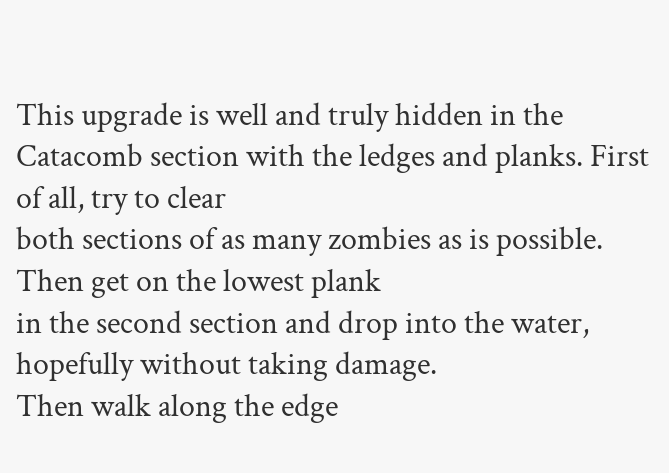This upgrade is well and truly hidden in the
Catacomb section with the ledges and planks. First of all, try to clear
both sections of as many zombies as is possible. Then get on the lowest plank
in the second section and drop into the water, hopefully without taking damage.
Then walk along the edge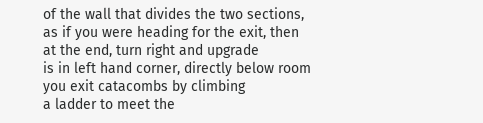of the wall that divides the two sections,
as if you were heading for the exit, then at the end, turn right and upgrade
is in left hand corner, directly below room you exit catacombs by climbing
a ladder to meet the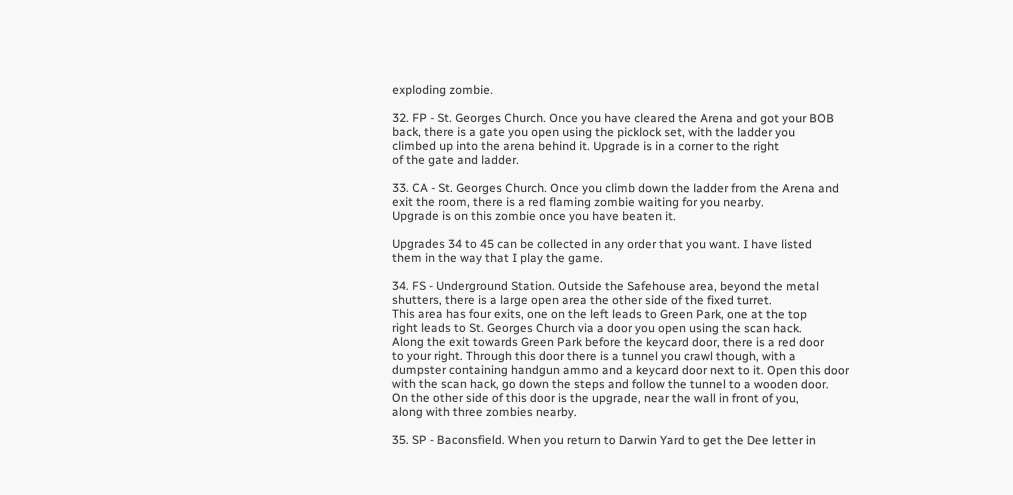exploding zombie.

32. FP - St. Georges Church. Once you have cleared the Arena and got your BOB
back, there is a gate you open using the picklock set, with the ladder you
climbed up into the arena behind it. Upgrade is in a corner to the right
of the gate and ladder.

33. CA - St. Georges Church. Once you climb down the ladder from the Arena and
exit the room, there is a red flaming zombie waiting for you nearby.
Upgrade is on this zombie once you have beaten it.

Upgrades 34 to 45 can be collected in any order that you want. I have listed
them in the way that I play the game.

34. FS - Underground Station. Outside the Safehouse area, beyond the metal
shutters, there is a large open area the other side of the fixed turret.
This area has four exits, one on the left leads to Green Park, one at the top
right leads to St. Georges Church via a door you open using the scan hack.
Along the exit towards Green Park before the keycard door, there is a red door
to your right. Through this door there is a tunnel you crawl though, with a
dumpster containing handgun ammo and a keycard door next to it. Open this door
with the scan hack, go down the steps and follow the tunnel to a wooden door.
On the other side of this door is the upgrade, near the wall in front of you,
along with three zombies nearby.

35. SP - Baconsfield. When you return to Darwin Yard to get the Dee letter in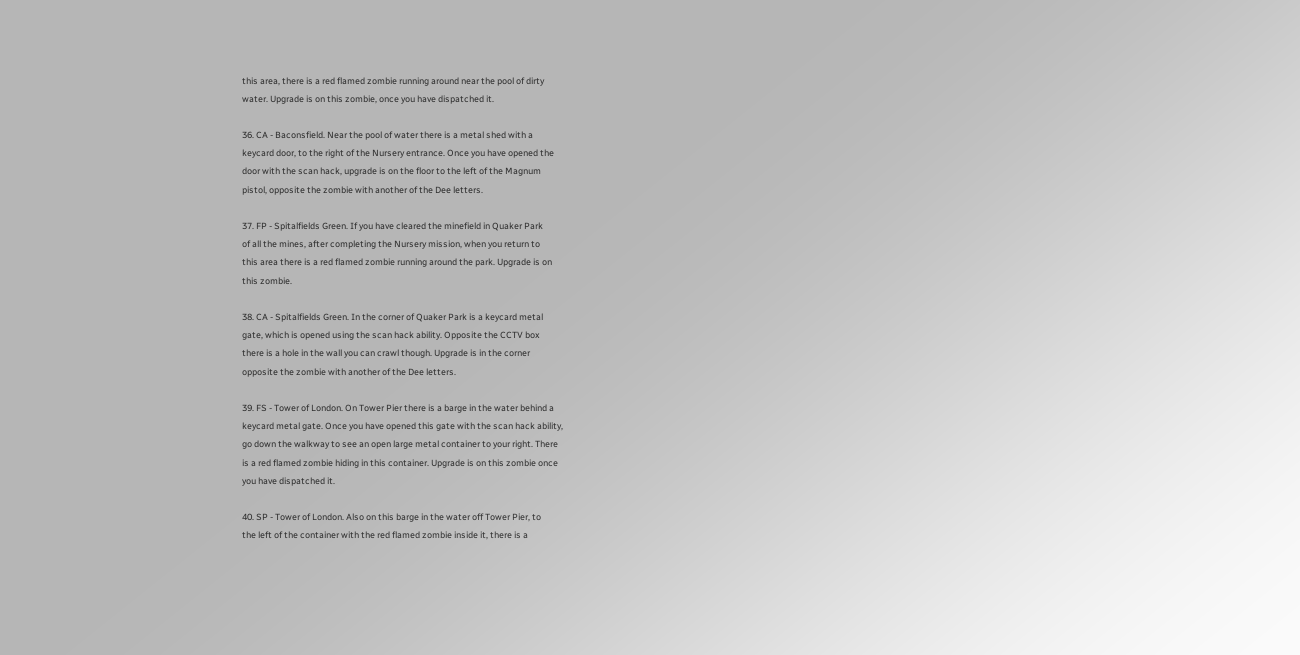this area, there is a red flamed zombie running around near the pool of dirty
water. Upgrade is on this zombie, once you have dispatched it.

36. CA - Baconsfield. Near the pool of water there is a metal shed with a
keycard door, to the right of the Nursery entrance. Once you have opened the
door with the scan hack, upgrade is on the floor to the left of the Magnum
pistol, opposite the zombie with another of the Dee letters.

37. FP - Spitalfields Green. If you have cleared the minefield in Quaker Park
of all the mines, after completing the Nursery mission, when you return to
this area there is a red flamed zombie running around the park. Upgrade is on
this zombie.

38. CA - Spitalfields Green. In the corner of Quaker Park is a keycard metal
gate, which is opened using the scan hack ability. Opposite the CCTV box
there is a hole in the wall you can crawl though. Upgrade is in the corner
opposite the zombie with another of the Dee letters.

39. FS - Tower of London. On Tower Pier there is a barge in the water behind a
keycard metal gate. Once you have opened this gate with the scan hack ability,
go down the walkway to see an open large metal container to your right. There
is a red flamed zombie hiding in this container. Upgrade is on this zombie once
you have dispatched it.

40. SP - Tower of London. Also on this barge in the water off Tower Pier, to
the left of the container with the red flamed zombie inside it, there is a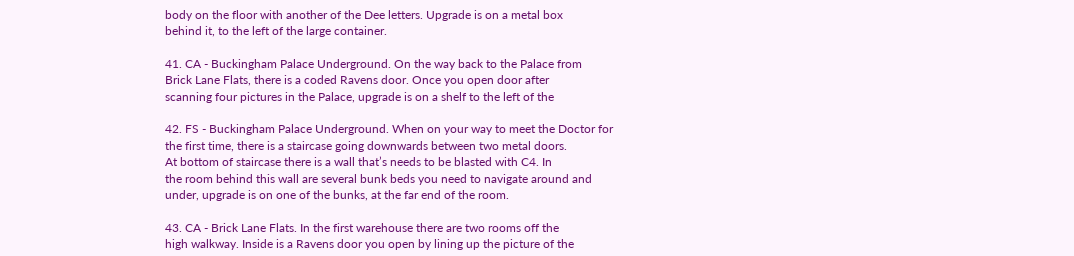body on the floor with another of the Dee letters. Upgrade is on a metal box
behind it, to the left of the large container.

41. CA - Buckingham Palace Underground. On the way back to the Palace from
Brick Lane Flats, there is a coded Ravens door. Once you open door after
scanning four pictures in the Palace, upgrade is on a shelf to the left of the

42. FS - Buckingham Palace Underground. When on your way to meet the Doctor for
the first time, there is a staircase going downwards between two metal doors.
At bottom of staircase there is a wall that’s needs to be blasted with C4. In
the room behind this wall are several bunk beds you need to navigate around and
under, upgrade is on one of the bunks, at the far end of the room.

43. CA - Brick Lane Flats. In the first warehouse there are two rooms off the
high walkway. Inside is a Ravens door you open by lining up the picture of the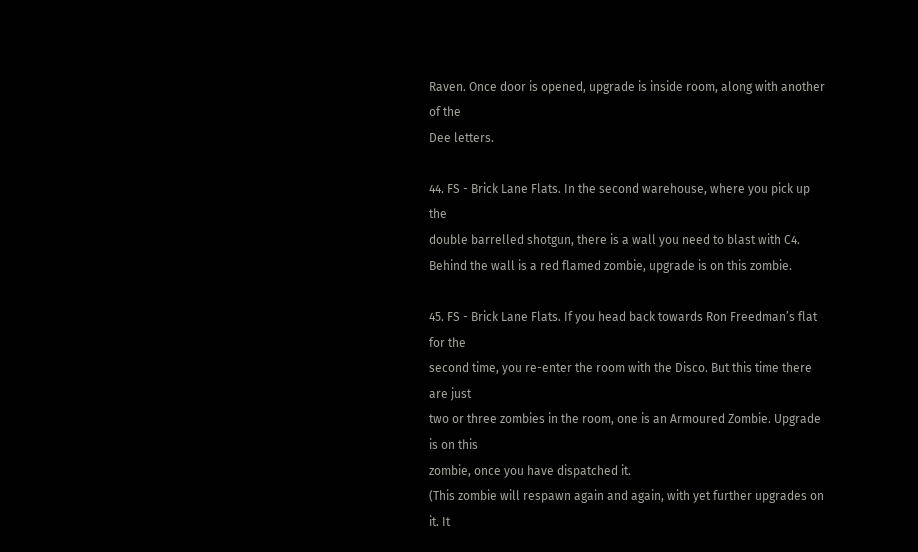Raven. Once door is opened, upgrade is inside room, along with another of the
Dee letters.

44. FS - Brick Lane Flats. In the second warehouse, where you pick up the
double barrelled shotgun, there is a wall you need to blast with C4.
Behind the wall is a red flamed zombie, upgrade is on this zombie.

45. FS - Brick Lane Flats. If you head back towards Ron Freedman’s flat for the
second time, you re-enter the room with the Disco. But this time there are just
two or three zombies in the room, one is an Armoured Zombie. Upgrade is on this
zombie, once you have dispatched it.
(This zombie will respawn again and again, with yet further upgrades on it. It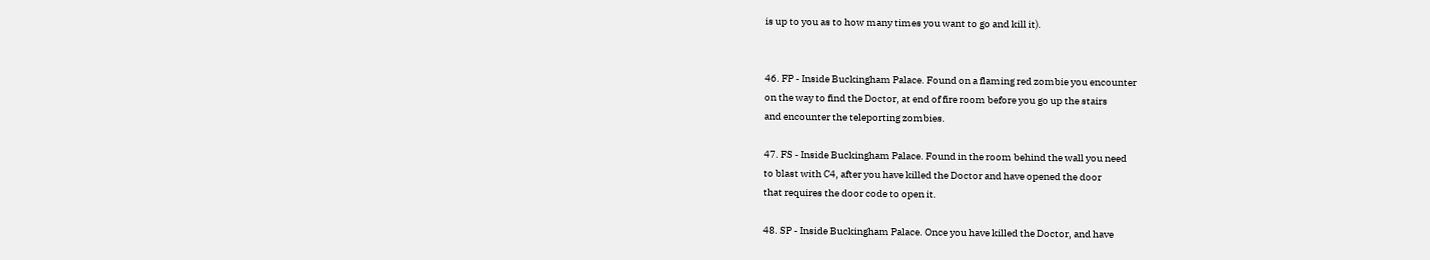is up to you as to how many times you want to go and kill it).


46. FP - Inside Buckingham Palace. Found on a flaming red zombie you encounter
on the way to find the Doctor, at end of fire room before you go up the stairs
and encounter the teleporting zombies.

47. FS - Inside Buckingham Palace. Found in the room behind the wall you need
to blast with C4, after you have killed the Doctor and have opened the door
that requires the door code to open it.

48. SP - Inside Buckingham Palace. Once you have killed the Doctor, and have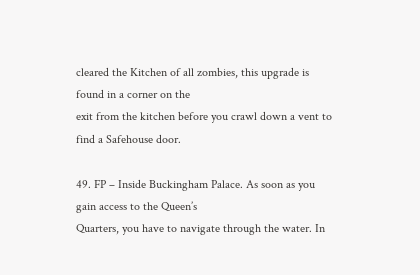cleared the Kitchen of all zombies, this upgrade is found in a corner on the
exit from the kitchen before you crawl down a vent to find a Safehouse door.

49. FP – Inside Buckingham Palace. As soon as you gain access to the Queen’s
Quarters, you have to navigate through the water. In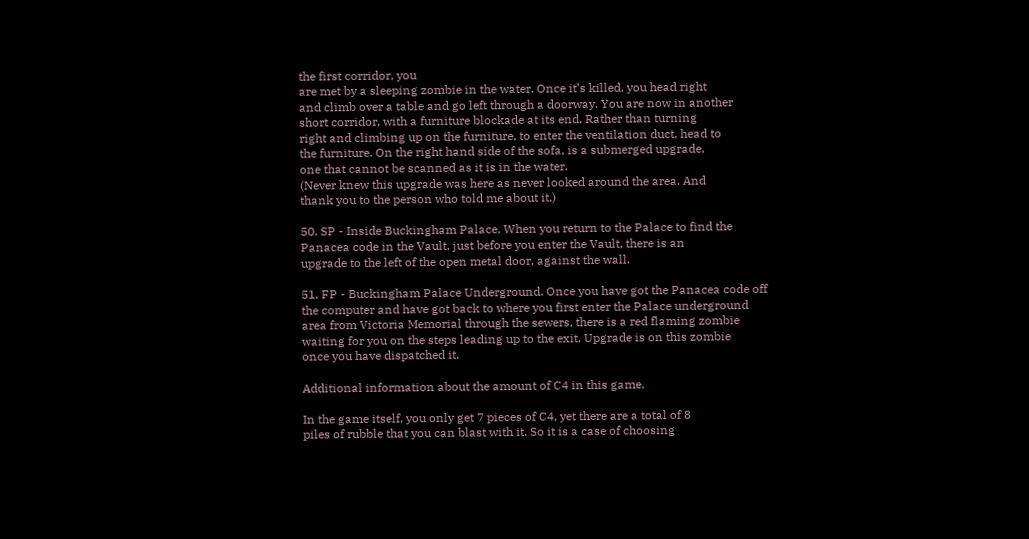the first corridor, you
are met by a sleeping zombie in the water. Once it’s killed, you head right
and climb over a table and go left through a doorway. You are now in another
short corridor, with a furniture blockade at its end. Rather than turning
right and climbing up on the furniture, to enter the ventilation duct, head to
the furniture. On the right hand side of the sofa, is a submerged upgrade,
one that cannot be scanned as it is in the water.
(Never knew this upgrade was here as never looked around the area. And
thank you to the person who told me about it.)

50. SP - Inside Buckingham Palace. When you return to the Palace to find the
Panacea code in the Vault, just before you enter the Vault, there is an
upgrade to the left of the open metal door, against the wall.

51. FP - Buckingham Palace Underground. Once you have got the Panacea code off
the computer and have got back to where you first enter the Palace underground
area from Victoria Memorial through the sewers, there is a red flaming zombie
waiting for you on the steps leading up to the exit. Upgrade is on this zombie
once you have dispatched it.

Additional information about the amount of C4 in this game.

In the game itself, you only get 7 pieces of C4, yet there are a total of 8
piles of rubble that you can blast with it. So it is a case of choosing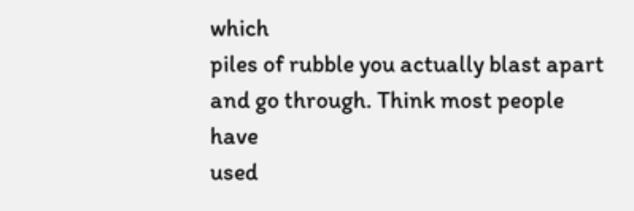which
piles of rubble you actually blast apart and go through. Think most people have
used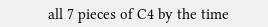all 7 pieces of C4 by the time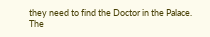they need to find the Doctor in the Palace.
The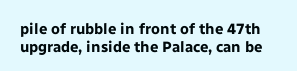pile of rubble in front of the 47th upgrade, inside the Palace, can be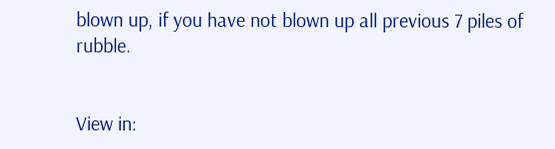blown up, if you have not blown up all previous 7 piles of rubble.


View in: